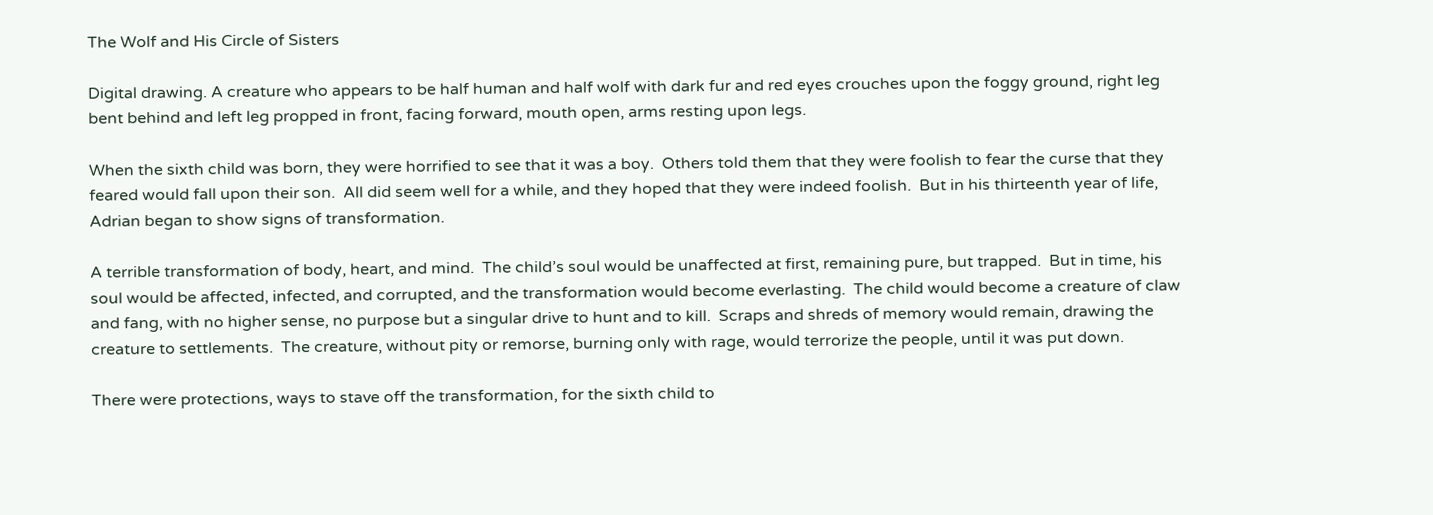The Wolf and His Circle of Sisters

Digital drawing. A creature who appears to be half human and half wolf with dark fur and red eyes crouches upon the foggy ground, right leg bent behind and left leg propped in front, facing forward, mouth open, arms resting upon legs.

When the sixth child was born, they were horrified to see that it was a boy.  Others told them that they were foolish to fear the curse that they feared would fall upon their son.  All did seem well for a while, and they hoped that they were indeed foolish.  But in his thirteenth year of life, Adrian began to show signs of transformation.

A terrible transformation of body, heart, and mind.  The child’s soul would be unaffected at first, remaining pure, but trapped.  But in time, his soul would be affected, infected, and corrupted, and the transformation would become everlasting.  The child would become a creature of claw and fang, with no higher sense, no purpose but a singular drive to hunt and to kill.  Scraps and shreds of memory would remain, drawing the creature to settlements.  The creature, without pity or remorse, burning only with rage, would terrorize the people, until it was put down.

There were protections, ways to stave off the transformation, for the sixth child to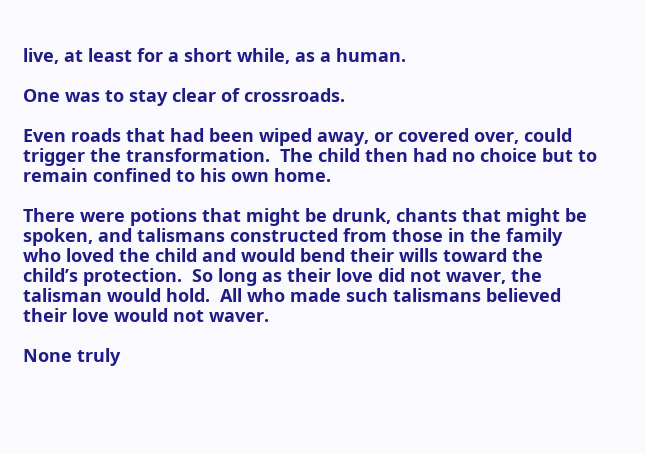live, at least for a short while, as a human.

One was to stay clear of crossroads.

Even roads that had been wiped away, or covered over, could trigger the transformation.  The child then had no choice but to remain confined to his own home.

There were potions that might be drunk, chants that might be spoken, and talismans constructed from those in the family who loved the child and would bend their wills toward the child’s protection.  So long as their love did not waver, the talisman would hold.  All who made such talismans believed their love would not waver.

None truly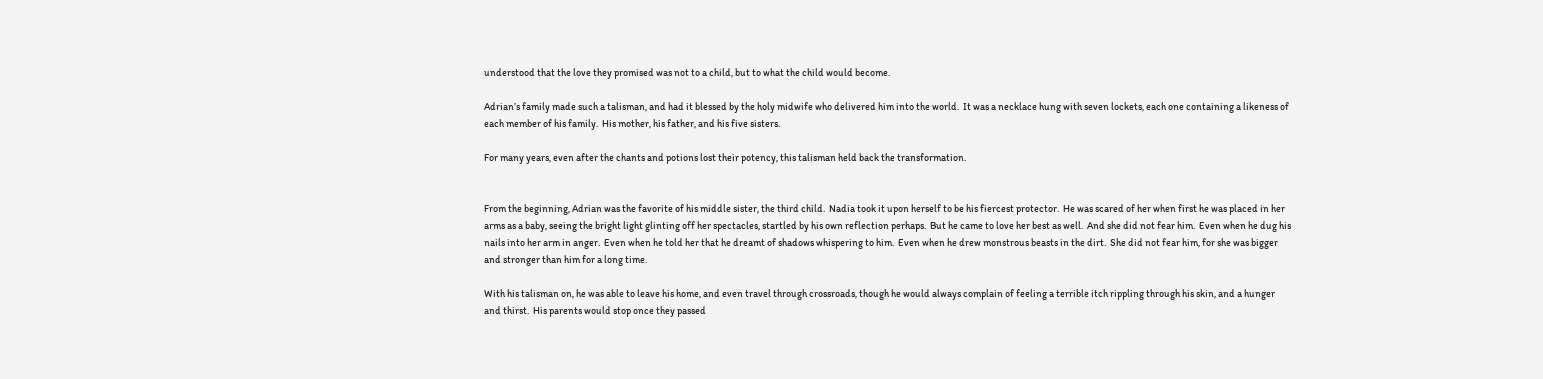understood that the love they promised was not to a child, but to what the child would become.

Adrian’s family made such a talisman, and had it blessed by the holy midwife who delivered him into the world.  It was a necklace hung with seven lockets, each one containing a likeness of each member of his family.  His mother, his father, and his five sisters.

For many years, even after the chants and potions lost their potency, this talisman held back the transformation.


From the beginning, Adrian was the favorite of his middle sister, the third child.  Nadia took it upon herself to be his fiercest protector.  He was scared of her when first he was placed in her arms as a baby, seeing the bright light glinting off her spectacles, startled by his own reflection perhaps.  But he came to love her best as well.  And she did not fear him.  Even when he dug his nails into her arm in anger.  Even when he told her that he dreamt of shadows whispering to him.  Even when he drew monstrous beasts in the dirt.  She did not fear him, for she was bigger and stronger than him for a long time.

With his talisman on, he was able to leave his home, and even travel through crossroads, though he would always complain of feeling a terrible itch rippling through his skin, and a hunger and thirst.  His parents would stop once they passed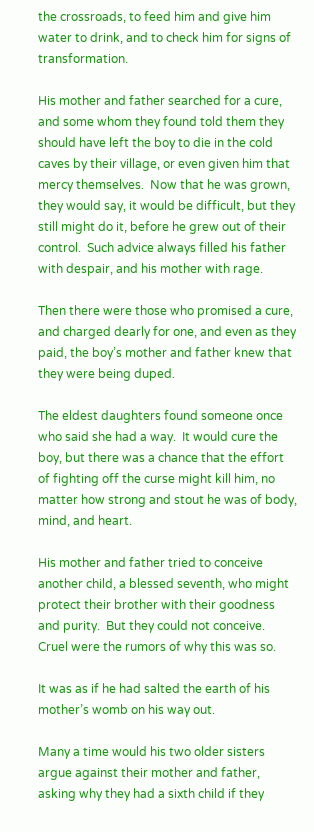the crossroads, to feed him and give him water to drink, and to check him for signs of transformation.

His mother and father searched for a cure, and some whom they found told them they should have left the boy to die in the cold caves by their village, or even given him that mercy themselves.  Now that he was grown, they would say, it would be difficult, but they still might do it, before he grew out of their control.  Such advice always filled his father with despair, and his mother with rage.

Then there were those who promised a cure, and charged dearly for one, and even as they paid, the boy’s mother and father knew that they were being duped.

The eldest daughters found someone once who said she had a way.  It would cure the boy, but there was a chance that the effort of fighting off the curse might kill him, no matter how strong and stout he was of body, mind, and heart.

His mother and father tried to conceive another child, a blessed seventh, who might protect their brother with their goodness and purity.  But they could not conceive.  Cruel were the rumors of why this was so.

It was as if he had salted the earth of his mother’s womb on his way out.

Many a time would his two older sisters argue against their mother and father, asking why they had a sixth child if they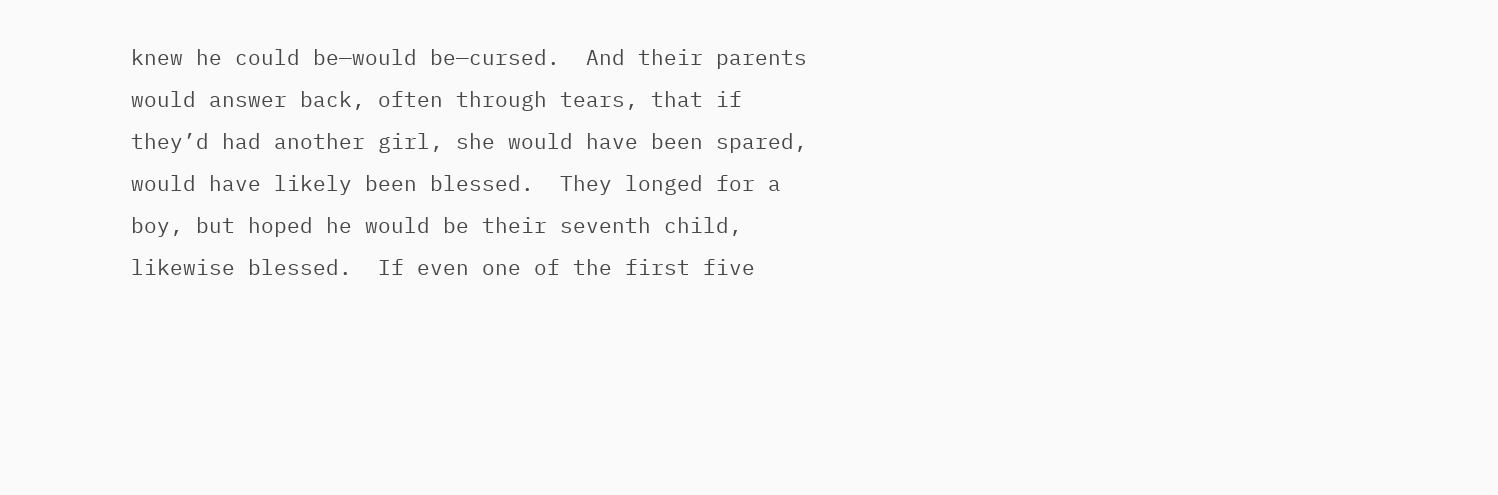knew he could be—would be—cursed.  And their parents would answer back, often through tears, that if they’d had another girl, she would have been spared, would have likely been blessed.  They longed for a boy, but hoped he would be their seventh child, likewise blessed.  If even one of the first five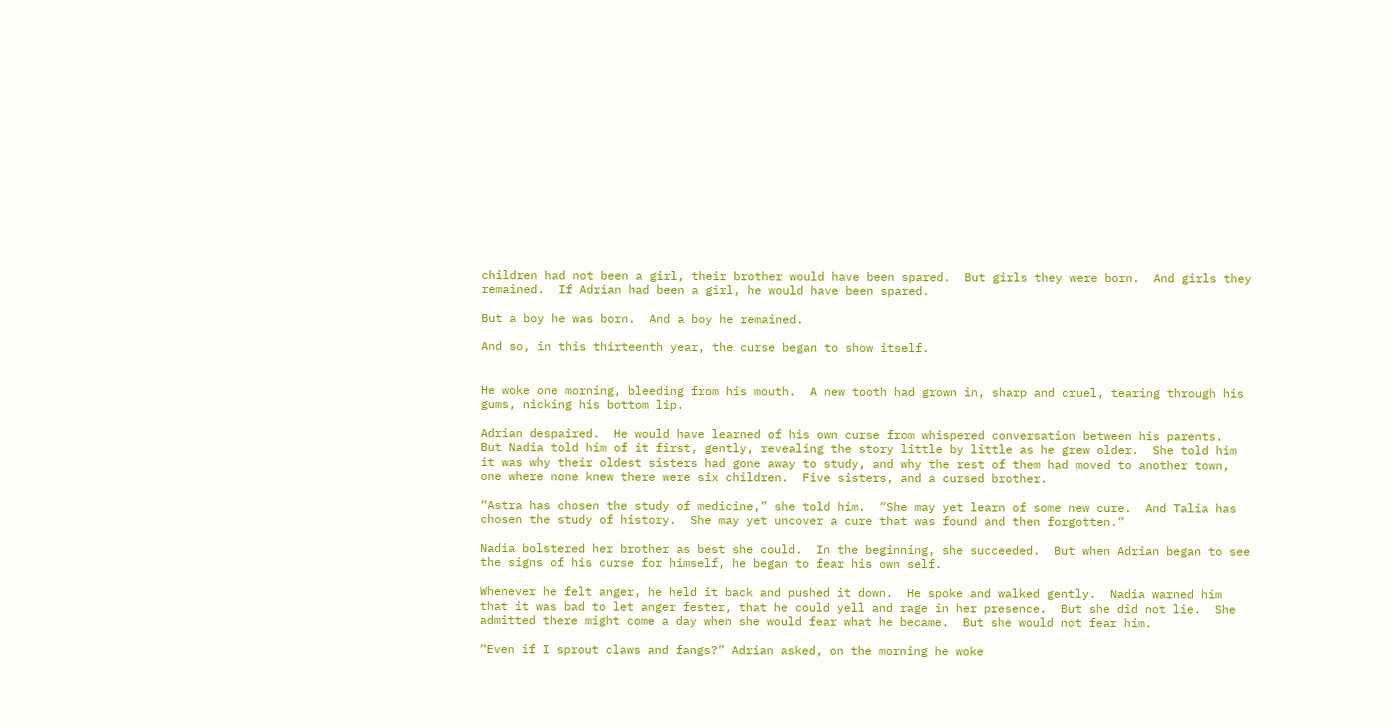children had not been a girl, their brother would have been spared.  But girls they were born.  And girls they remained.  If Adrian had been a girl, he would have been spared.

But a boy he was born.  And a boy he remained.

And so, in this thirteenth year, the curse began to show itself.


He woke one morning, bleeding from his mouth.  A new tooth had grown in, sharp and cruel, tearing through his gums, nicking his bottom lip.

Adrian despaired.  He would have learned of his own curse from whispered conversation between his parents.  But Nadia told him of it first, gently, revealing the story little by little as he grew older.  She told him it was why their oldest sisters had gone away to study, and why the rest of them had moved to another town, one where none knew there were six children.  Five sisters, and a cursed brother.

“Astra has chosen the study of medicine,” she told him.  “She may yet learn of some new cure.  And Talia has chosen the study of history.  She may yet uncover a cure that was found and then forgotten.”

Nadia bolstered her brother as best she could.  In the beginning, she succeeded.  But when Adrian began to see the signs of his curse for himself, he began to fear his own self.

Whenever he felt anger, he held it back and pushed it down.  He spoke and walked gently.  Nadia warned him that it was bad to let anger fester, that he could yell and rage in her presence.  But she did not lie.  She admitted there might come a day when she would fear what he became.  But she would not fear him.

“Even if I sprout claws and fangs?” Adrian asked, on the morning he woke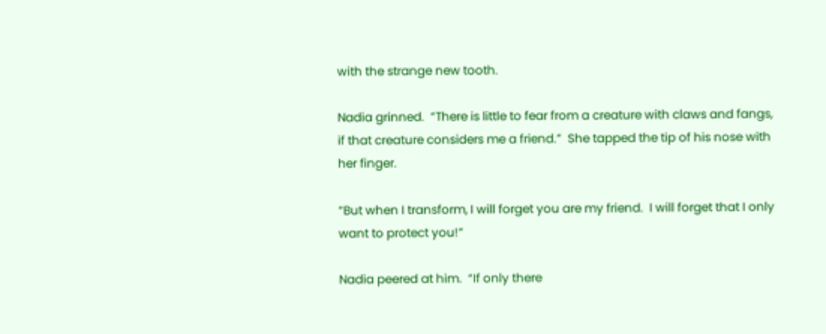with the strange new tooth.

Nadia grinned.  “There is little to fear from a creature with claws and fangs, if that creature considers me a friend.”  She tapped the tip of his nose with her finger.

“But when I transform, I will forget you are my friend.  I will forget that I only want to protect you!”

Nadia peered at him.  “If only there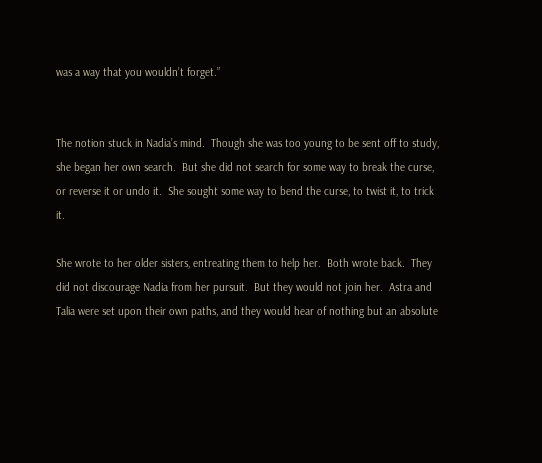was a way that you wouldn’t forget.”


The notion stuck in Nadia’s mind.  Though she was too young to be sent off to study, she began her own search.  But she did not search for some way to break the curse, or reverse it or undo it.  She sought some way to bend the curse, to twist it, to trick it.

She wrote to her older sisters, entreating them to help her.  Both wrote back.  They did not discourage Nadia from her pursuit.  But they would not join her.  Astra and Talia were set upon their own paths, and they would hear of nothing but an absolute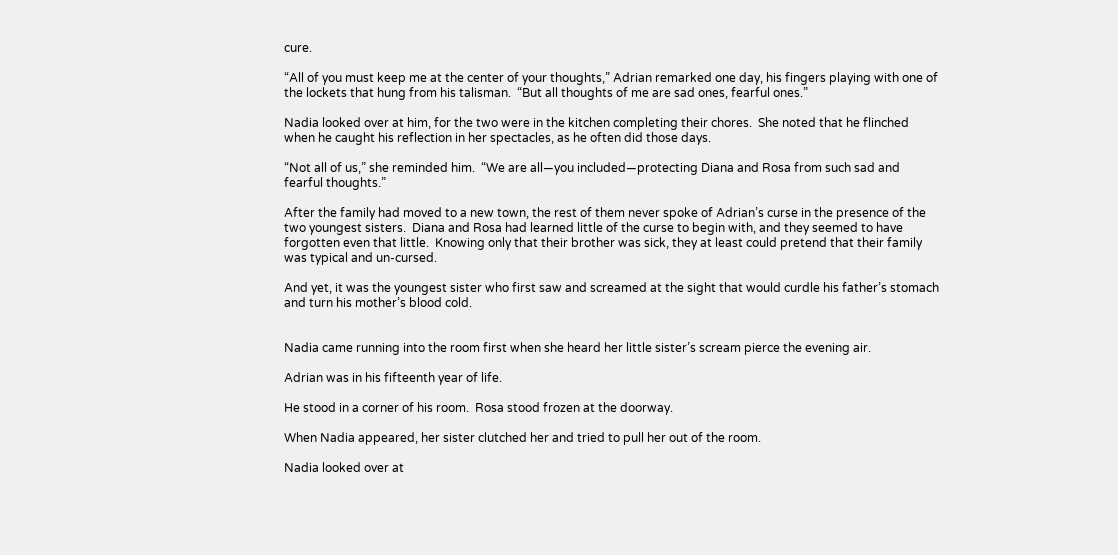cure.

“All of you must keep me at the center of your thoughts,” Adrian remarked one day, his fingers playing with one of the lockets that hung from his talisman.  “But all thoughts of me are sad ones, fearful ones.”

Nadia looked over at him, for the two were in the kitchen completing their chores.  She noted that he flinched when he caught his reflection in her spectacles, as he often did those days.

“Not all of us,” she reminded him.  “We are all—you included—protecting Diana and Rosa from such sad and fearful thoughts.”

After the family had moved to a new town, the rest of them never spoke of Adrian’s curse in the presence of the two youngest sisters.  Diana and Rosa had learned little of the curse to begin with, and they seemed to have forgotten even that little.  Knowing only that their brother was sick, they at least could pretend that their family was typical and un-cursed.

And yet, it was the youngest sister who first saw and screamed at the sight that would curdle his father’s stomach and turn his mother’s blood cold.


Nadia came running into the room first when she heard her little sister’s scream pierce the evening air.

Adrian was in his fifteenth year of life.

He stood in a corner of his room.  Rosa stood frozen at the doorway.

When Nadia appeared, her sister clutched her and tried to pull her out of the room.

Nadia looked over at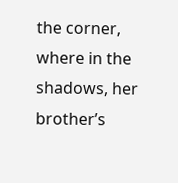the corner, where in the shadows, her brother’s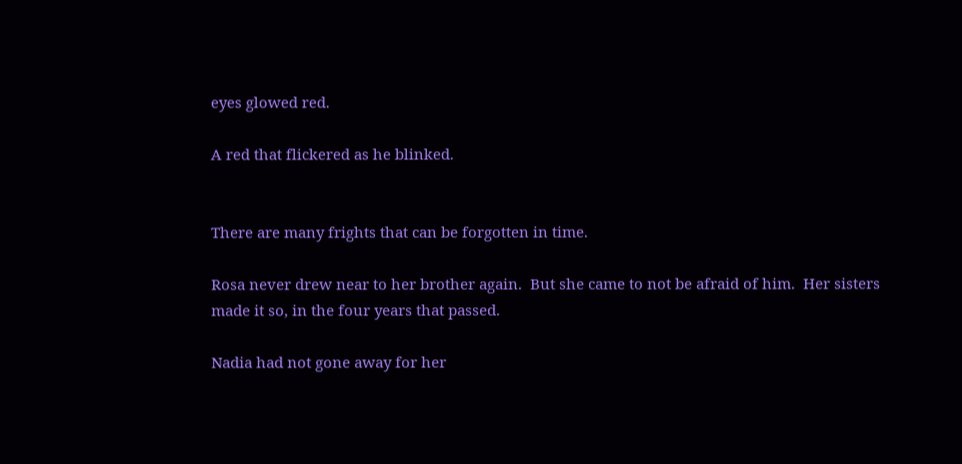eyes glowed red.

A red that flickered as he blinked.


There are many frights that can be forgotten in time.

Rosa never drew near to her brother again.  But she came to not be afraid of him.  Her sisters made it so, in the four years that passed.

Nadia had not gone away for her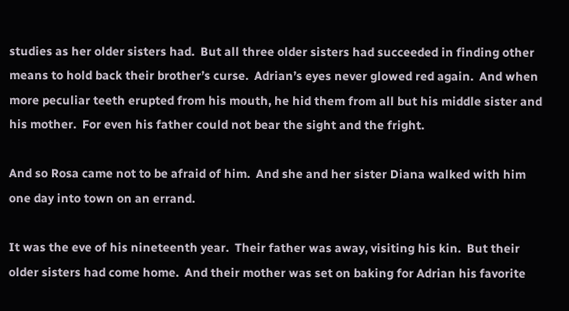studies as her older sisters had.  But all three older sisters had succeeded in finding other means to hold back their brother’s curse.  Adrian’s eyes never glowed red again.  And when more peculiar teeth erupted from his mouth, he hid them from all but his middle sister and his mother.  For even his father could not bear the sight and the fright.

And so Rosa came not to be afraid of him.  And she and her sister Diana walked with him one day into town on an errand.

It was the eve of his nineteenth year.  Their father was away, visiting his kin.  But their older sisters had come home.  And their mother was set on baking for Adrian his favorite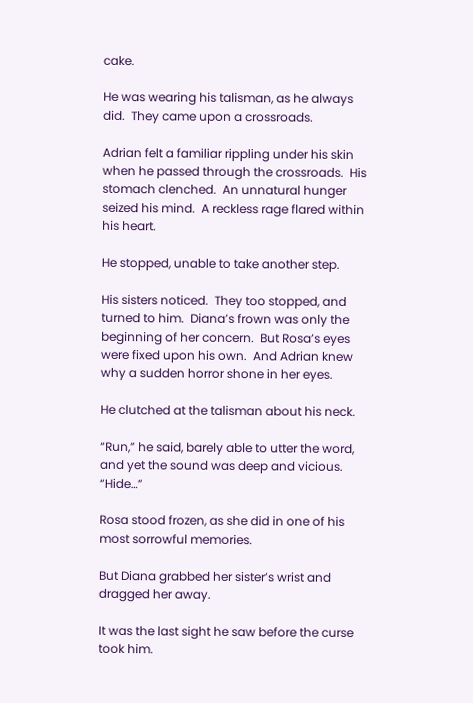cake.

He was wearing his talisman, as he always did.  They came upon a crossroads.

Adrian felt a familiar rippling under his skin when he passed through the crossroads.  His stomach clenched.  An unnatural hunger seized his mind.  A reckless rage flared within his heart.

He stopped, unable to take another step.

His sisters noticed.  They too stopped, and turned to him.  Diana’s frown was only the beginning of her concern.  But Rosa’s eyes were fixed upon his own.  And Adrian knew why a sudden horror shone in her eyes.

He clutched at the talisman about his neck.

“Run,” he said, barely able to utter the word, and yet the sound was deep and vicious.  “Hide…”

Rosa stood frozen, as she did in one of his most sorrowful memories.

But Diana grabbed her sister’s wrist and dragged her away.

It was the last sight he saw before the curse took him.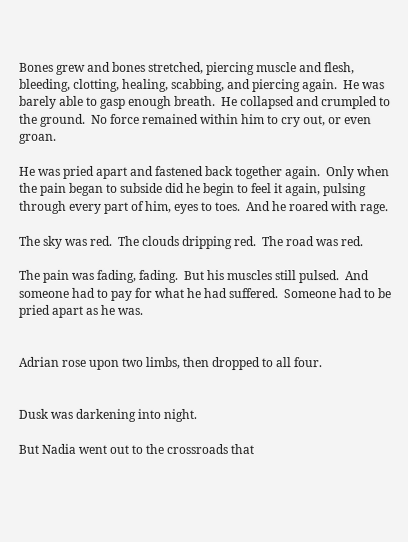Bones grew and bones stretched, piercing muscle and flesh, bleeding, clotting, healing, scabbing, and piercing again.  He was barely able to gasp enough breath.  He collapsed and crumpled to the ground.  No force remained within him to cry out, or even groan.

He was pried apart and fastened back together again.  Only when the pain began to subside did he begin to feel it again, pulsing through every part of him, eyes to toes.  And he roared with rage.

The sky was red.  The clouds dripping red.  The road was red.

The pain was fading, fading.  But his muscles still pulsed.  And someone had to pay for what he had suffered.  Someone had to be pried apart as he was.


Adrian rose upon two limbs, then dropped to all four.


Dusk was darkening into night.

But Nadia went out to the crossroads that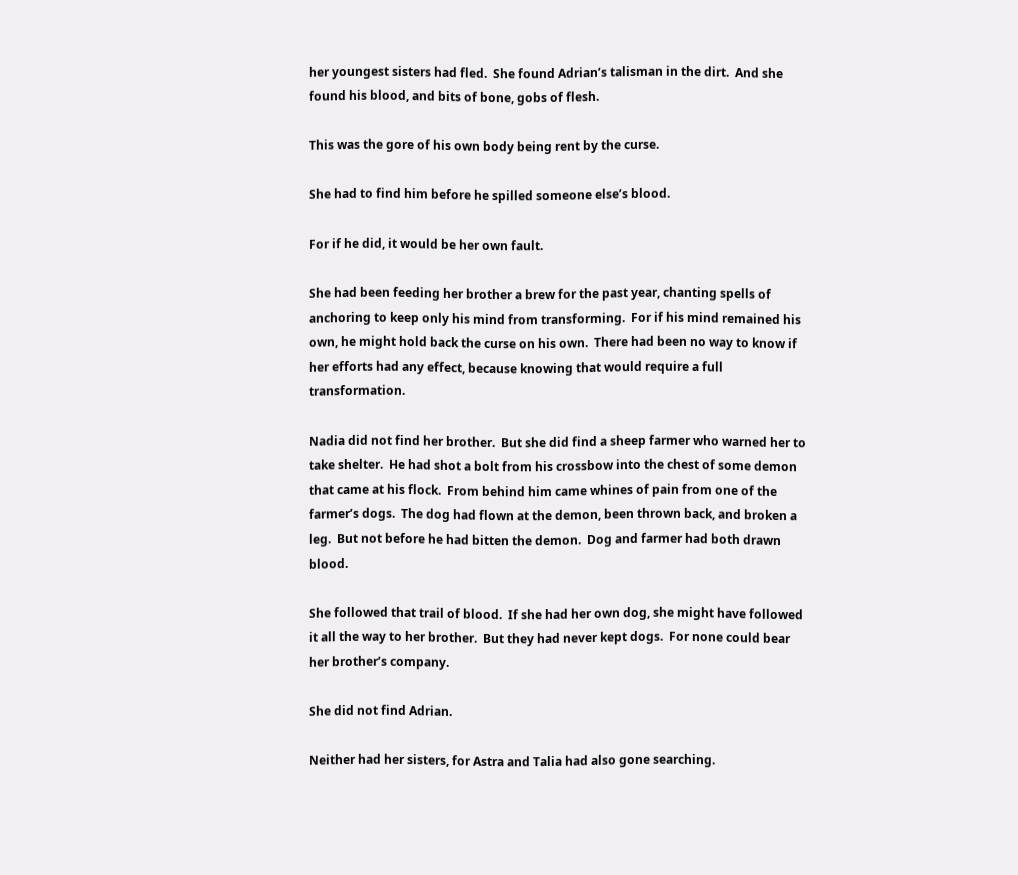her youngest sisters had fled.  She found Adrian’s talisman in the dirt.  And she found his blood, and bits of bone, gobs of flesh.

This was the gore of his own body being rent by the curse.

She had to find him before he spilled someone else’s blood.

For if he did, it would be her own fault.

She had been feeding her brother a brew for the past year, chanting spells of anchoring to keep only his mind from transforming.  For if his mind remained his own, he might hold back the curse on his own.  There had been no way to know if her efforts had any effect, because knowing that would require a full transformation.

Nadia did not find her brother.  But she did find a sheep farmer who warned her to take shelter.  He had shot a bolt from his crossbow into the chest of some demon that came at his flock.  From behind him came whines of pain from one of the farmer’s dogs.  The dog had flown at the demon, been thrown back, and broken a leg.  But not before he had bitten the demon.  Dog and farmer had both drawn blood.

She followed that trail of blood.  If she had her own dog, she might have followed it all the way to her brother.  But they had never kept dogs.  For none could bear her brother’s company.

She did not find Adrian.

Neither had her sisters, for Astra and Talia had also gone searching.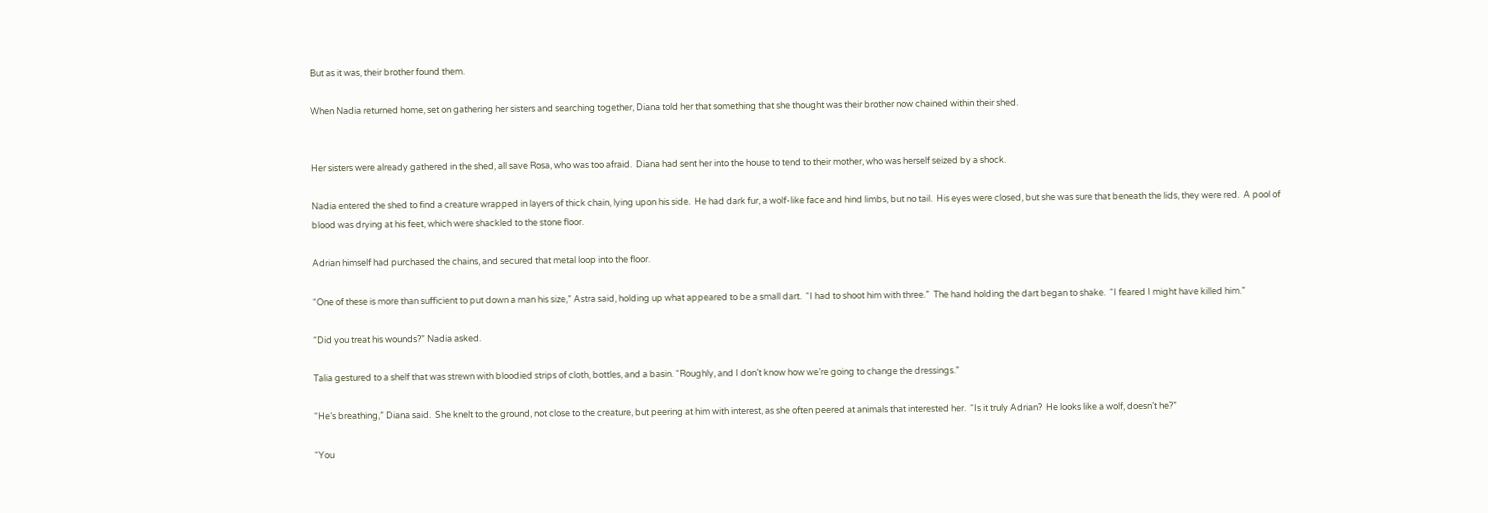But as it was, their brother found them.

When Nadia returned home, set on gathering her sisters and searching together, Diana told her that something that she thought was their brother now chained within their shed.


Her sisters were already gathered in the shed, all save Rosa, who was too afraid.  Diana had sent her into the house to tend to their mother, who was herself seized by a shock.

Nadia entered the shed to find a creature wrapped in layers of thick chain, lying upon his side.  He had dark fur, a wolf-like face and hind limbs, but no tail.  His eyes were closed, but she was sure that beneath the lids, they were red.  A pool of blood was drying at his feet, which were shackled to the stone floor.

Adrian himself had purchased the chains, and secured that metal loop into the floor.

“One of these is more than sufficient to put down a man his size,” Astra said, holding up what appeared to be a small dart.  “I had to shoot him with three.”  The hand holding the dart began to shake.  “I feared I might have killed him.”

“Did you treat his wounds?” Nadia asked.

Talia gestured to a shelf that was strewn with bloodied strips of cloth, bottles, and a basin. “Roughly, and I don’t know how we’re going to change the dressings.”

“He’s breathing,” Diana said.  She knelt to the ground, not close to the creature, but peering at him with interest, as she often peered at animals that interested her.  “Is it truly Adrian?  He looks like a wolf, doesn’t he?”

“You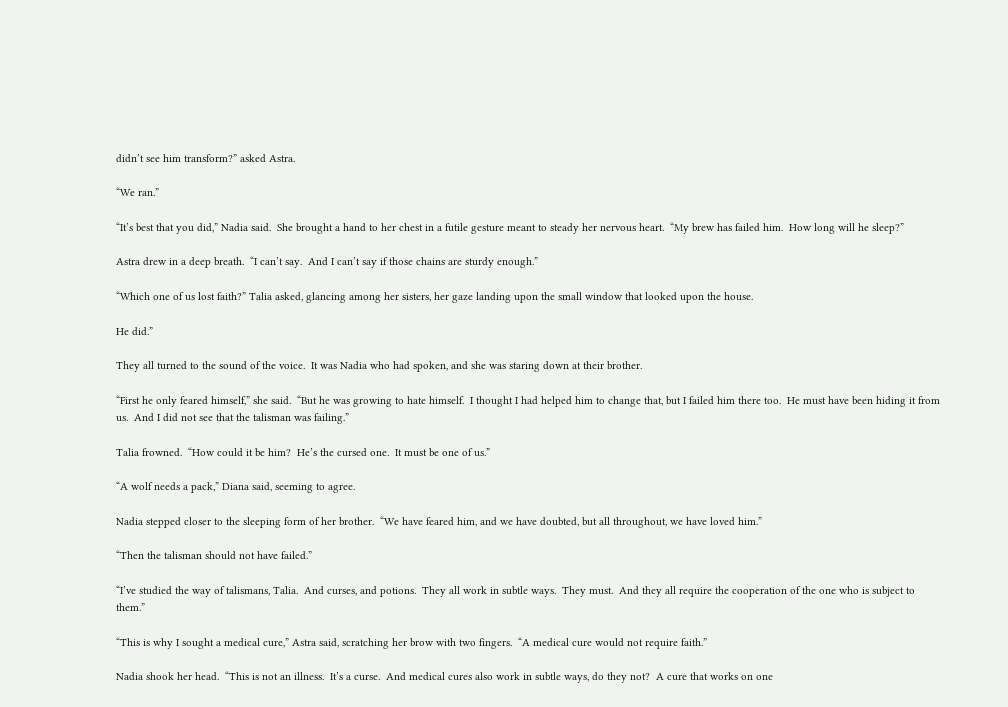didn’t see him transform?” asked Astra.

“We ran.”

“It’s best that you did,” Nadia said.  She brought a hand to her chest in a futile gesture meant to steady her nervous heart.  “My brew has failed him.  How long will he sleep?”

Astra drew in a deep breath.  “I can’t say.  And I can’t say if those chains are sturdy enough.”

“Which one of us lost faith?” Talia asked, glancing among her sisters, her gaze landing upon the small window that looked upon the house.

He did.”

They all turned to the sound of the voice.  It was Nadia who had spoken, and she was staring down at their brother.

“First he only feared himself,” she said.  “But he was growing to hate himself.  I thought I had helped him to change that, but I failed him there too.  He must have been hiding it from us.  And I did not see that the talisman was failing.”

Talia frowned.  “How could it be him?  He’s the cursed one.  It must be one of us.”

“A wolf needs a pack,” Diana said, seeming to agree.

Nadia stepped closer to the sleeping form of her brother.  “We have feared him, and we have doubted, but all throughout, we have loved him.”

“Then the talisman should not have failed.”

“I’ve studied the way of talismans, Talia.  And curses, and potions.  They all work in subtle ways.  They must.  And they all require the cooperation of the one who is subject to them.”

“This is why I sought a medical cure,” Astra said, scratching her brow with two fingers.  “A medical cure would not require faith.”

Nadia shook her head.  “This is not an illness.  It’s a curse.  And medical cures also work in subtle ways, do they not?  A cure that works on one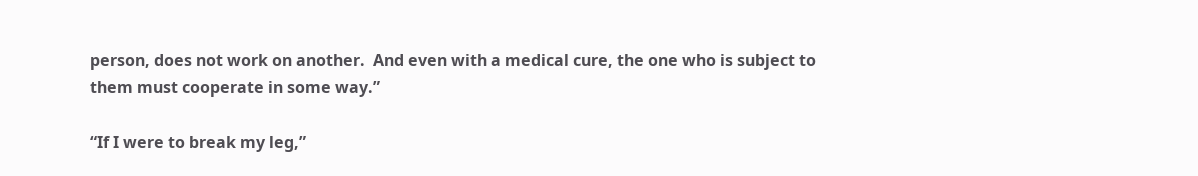person, does not work on another.  And even with a medical cure, the one who is subject to them must cooperate in some way.”

“If I were to break my leg,”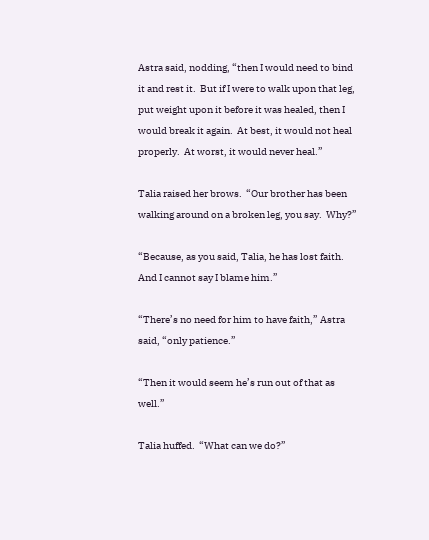Astra said, nodding, “then I would need to bind it and rest it.  But if I were to walk upon that leg, put weight upon it before it was healed, then I would break it again.  At best, it would not heal properly.  At worst, it would never heal.”

Talia raised her brows.  “Our brother has been walking around on a broken leg, you say.  Why?”

“Because, as you said, Talia, he has lost faith.  And I cannot say I blame him.”

“There’s no need for him to have faith,” Astra said, “only patience.”

“Then it would seem he’s run out of that as well.”

Talia huffed.  “What can we do?”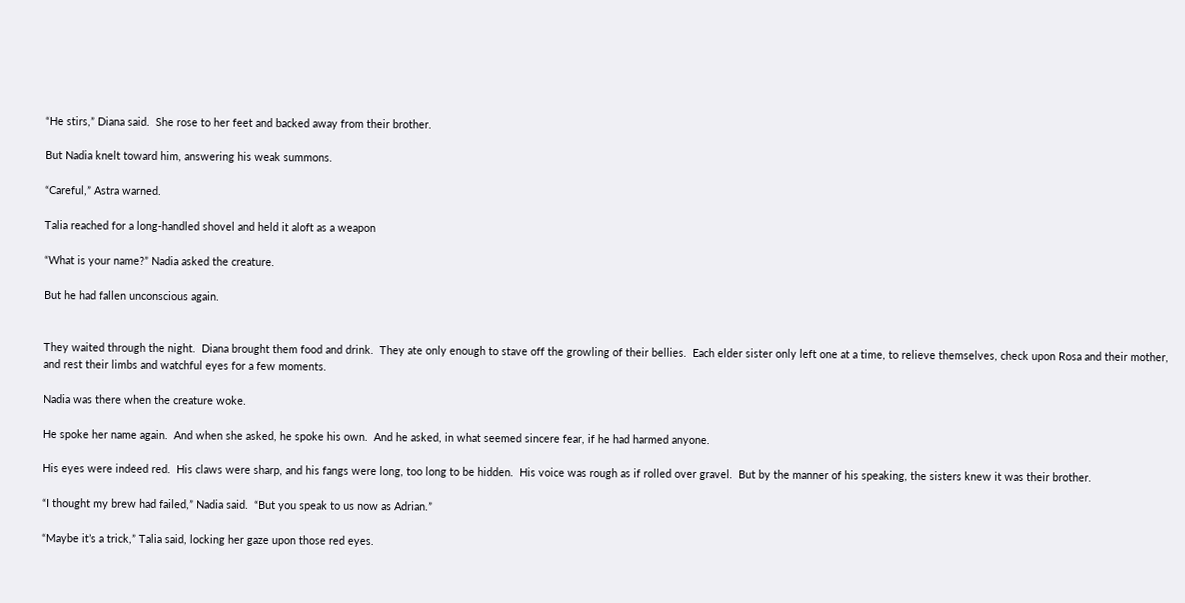“He stirs,” Diana said.  She rose to her feet and backed away from their brother.

But Nadia knelt toward him, answering his weak summons.

“Careful,” Astra warned.

Talia reached for a long-handled shovel and held it aloft as a weapon

“What is your name?” Nadia asked the creature.

But he had fallen unconscious again.


They waited through the night.  Diana brought them food and drink.  They ate only enough to stave off the growling of their bellies.  Each elder sister only left one at a time, to relieve themselves, check upon Rosa and their mother, and rest their limbs and watchful eyes for a few moments.

Nadia was there when the creature woke.

He spoke her name again.  And when she asked, he spoke his own.  And he asked, in what seemed sincere fear, if he had harmed anyone.

His eyes were indeed red.  His claws were sharp, and his fangs were long, too long to be hidden.  His voice was rough as if rolled over gravel.  But by the manner of his speaking, the sisters knew it was their brother.

“I thought my brew had failed,” Nadia said.  “But you speak to us now as Adrian.”

“Maybe it’s a trick,” Talia said, locking her gaze upon those red eyes.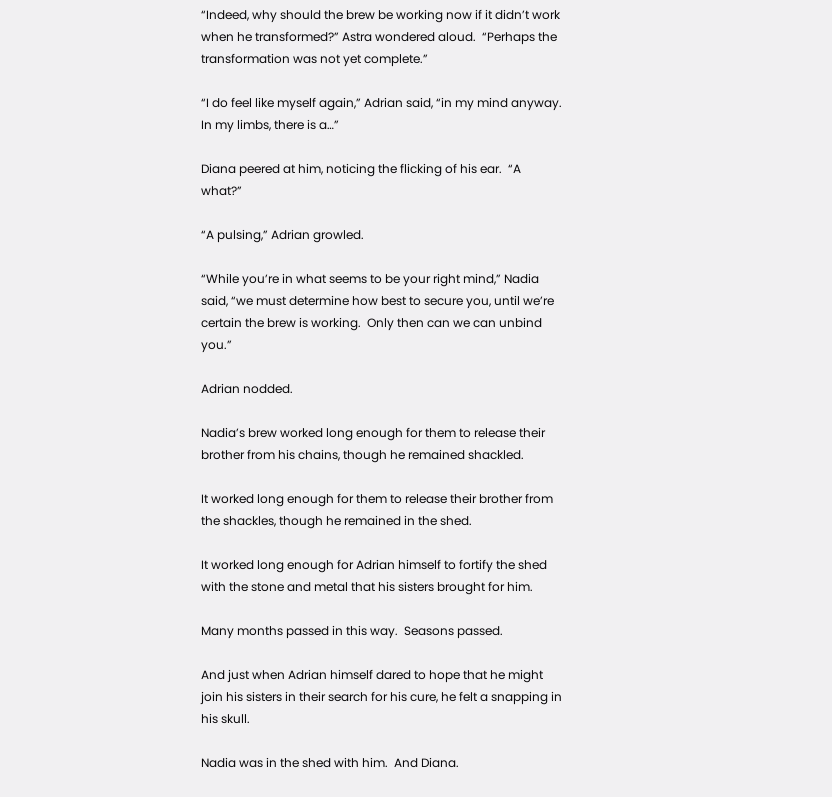“Indeed, why should the brew be working now if it didn’t work when he transformed?” Astra wondered aloud.  “Perhaps the transformation was not yet complete.”

“I do feel like myself again,” Adrian said, “in my mind anyway.  In my limbs, there is a…”

Diana peered at him, noticing the flicking of his ear.  “A what?”

“A pulsing,” Adrian growled.

“While you’re in what seems to be your right mind,” Nadia said, “we must determine how best to secure you, until we’re certain the brew is working.  Only then can we can unbind you.”

Adrian nodded.

Nadia’s brew worked long enough for them to release their brother from his chains, though he remained shackled.

It worked long enough for them to release their brother from the shackles, though he remained in the shed.

It worked long enough for Adrian himself to fortify the shed with the stone and metal that his sisters brought for him.

Many months passed in this way.  Seasons passed.

And just when Adrian himself dared to hope that he might join his sisters in their search for his cure, he felt a snapping in his skull.

Nadia was in the shed with him.  And Diana.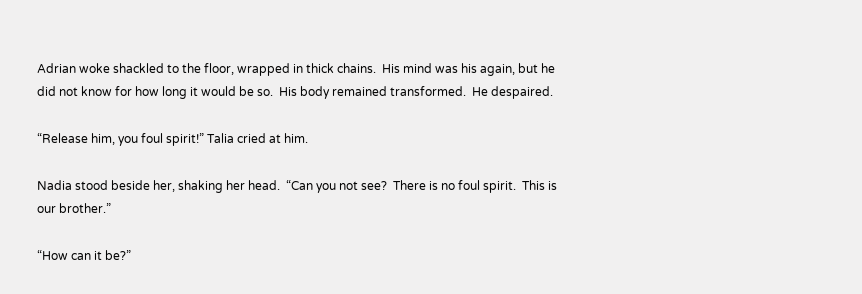Adrian woke shackled to the floor, wrapped in thick chains.  His mind was his again, but he did not know for how long it would be so.  His body remained transformed.  He despaired.

“Release him, you foul spirit!” Talia cried at him.

Nadia stood beside her, shaking her head.  “Can you not see?  There is no foul spirit.  This is our brother.”

“How can it be?”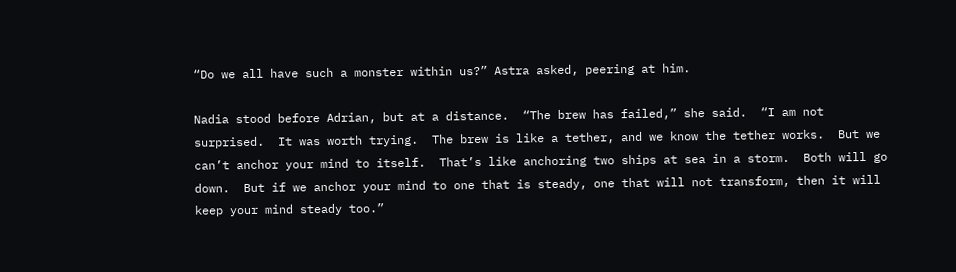“Do we all have such a monster within us?” Astra asked, peering at him.

Nadia stood before Adrian, but at a distance.  “The brew has failed,” she said.  “I am not surprised.  It was worth trying.  The brew is like a tether, and we know the tether works.  But we can’t anchor your mind to itself.  That’s like anchoring two ships at sea in a storm.  Both will go down.  But if we anchor your mind to one that is steady, one that will not transform, then it will keep your mind steady too.”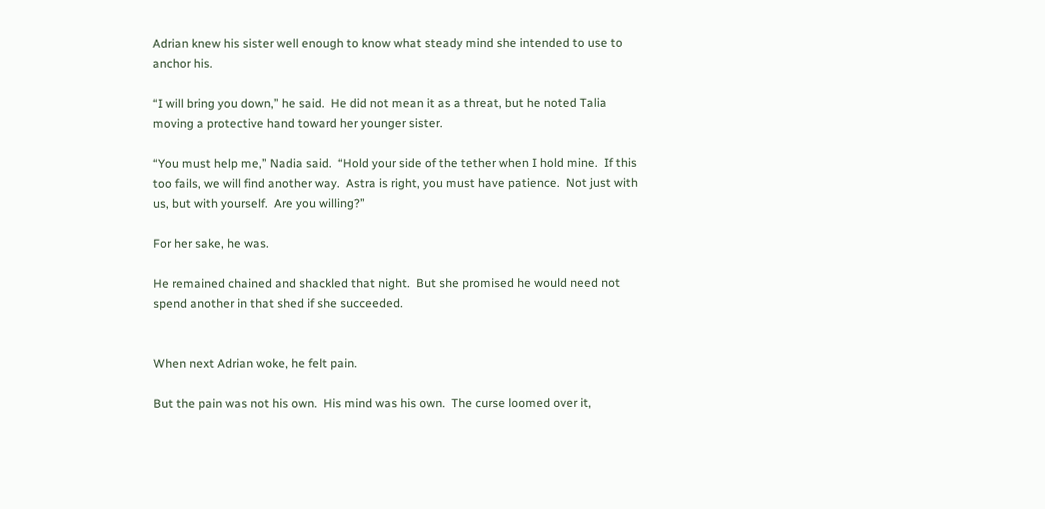Adrian knew his sister well enough to know what steady mind she intended to use to anchor his.

“I will bring you down,” he said.  He did not mean it as a threat, but he noted Talia moving a protective hand toward her younger sister.

“You must help me,” Nadia said.  “Hold your side of the tether when I hold mine.  If this too fails, we will find another way.  Astra is right, you must have patience.  Not just with us, but with yourself.  Are you willing?”

For her sake, he was.

He remained chained and shackled that night.  But she promised he would need not spend another in that shed if she succeeded.


When next Adrian woke, he felt pain.

But the pain was not his own.  His mind was his own.  The curse loomed over it,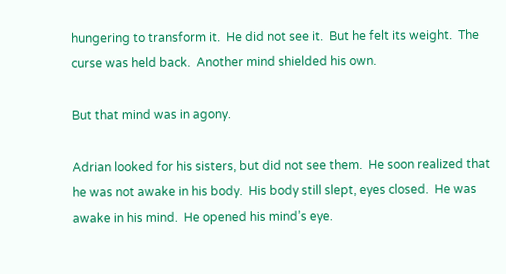hungering to transform it.  He did not see it.  But he felt its weight.  The curse was held back.  Another mind shielded his own.

But that mind was in agony.

Adrian looked for his sisters, but did not see them.  He soon realized that he was not awake in his body.  His body still slept, eyes closed.  He was awake in his mind.  He opened his mind’s eye.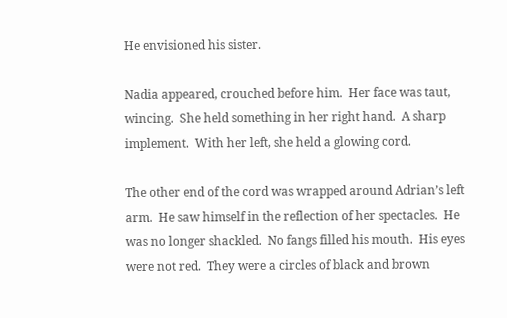He envisioned his sister.

Nadia appeared, crouched before him.  Her face was taut, wincing.  She held something in her right hand.  A sharp implement.  With her left, she held a glowing cord.

The other end of the cord was wrapped around Adrian’s left arm.  He saw himself in the reflection of her spectacles.  He was no longer shackled.  No fangs filled his mouth.  His eyes were not red.  They were a circles of black and brown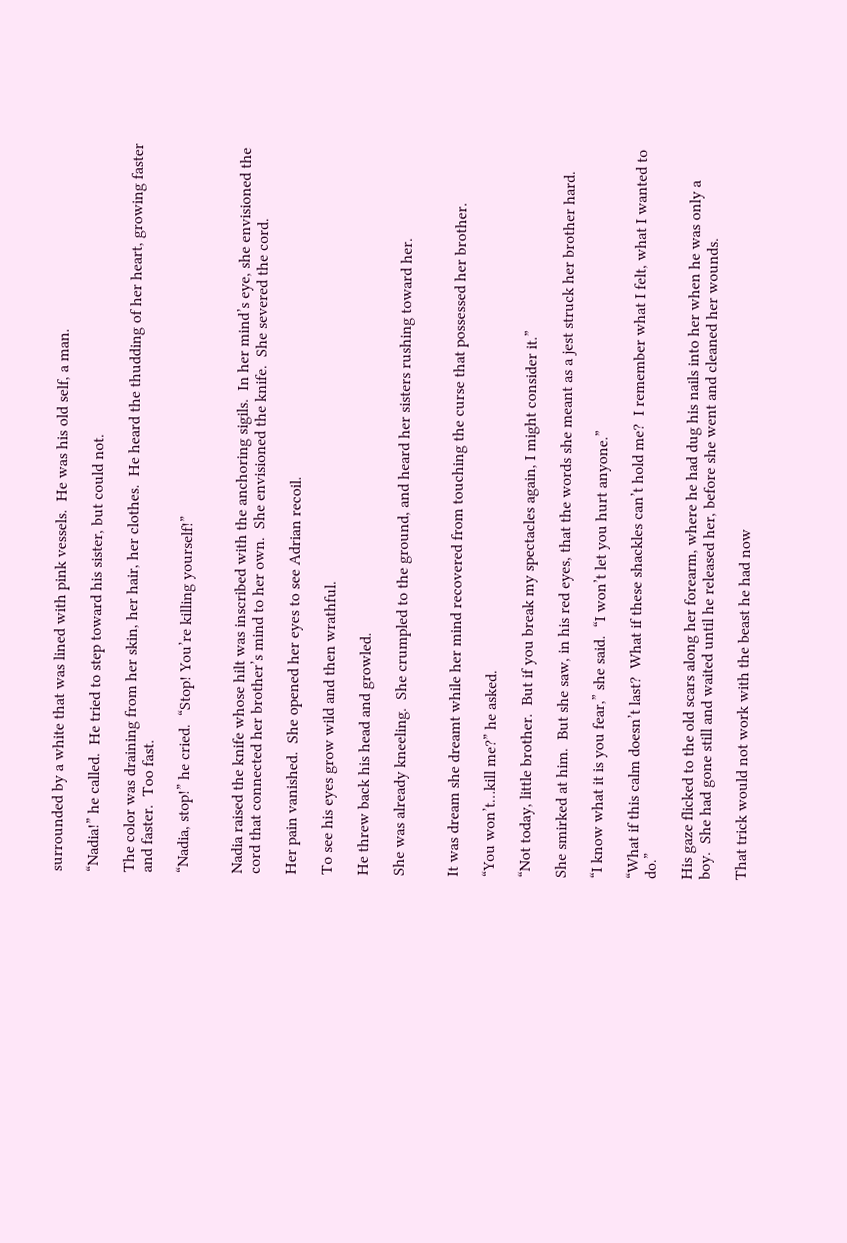surrounded by a white that was lined with pink vessels.  He was his old self, a man.

“Nadia!” he called.  He tried to step toward his sister, but could not.

The color was draining from her skin, her hair, her clothes.  He heard the thudding of her heart, growing faster and faster.  Too fast.

“Nadia, stop!” he cried.  “Stop! You’re killing yourself!”


Nadia raised the knife whose hilt was inscribed with the anchoring sigils.  In her mind’s eye, she envisioned the cord that connected her brother’s mind to her own.  She envisioned the knife.  She severed the cord.

Her pain vanished.  She opened her eyes to see Adrian recoil.

To see his eyes grow wild and then wrathful.

He threw back his head and growled.

She was already kneeling.  She crumpled to the ground, and heard her sisters rushing toward her.


It was dream she dreamt while her mind recovered from touching the curse that possessed her brother.

“You won’t…kill me?” he asked.

“Not today, little brother.  But if you break my spectacles again, I might consider it.”

She smirked at him.  But she saw, in his red eyes, that the words she meant as a jest struck her brother hard.

“I know what it is you fear,” she said.  “I won’t let you hurt anyone.”

“What if this calm doesn’t last?  What if these shackles can’t hold me?  I remember what I felt, what I wanted to do.”

His gaze flicked to the old scars along her forearm, where he had dug his nails into her when he was only a boy.  She had gone still and waited until he released her, before she went and cleaned her wounds.

That trick would not work with the beast he had now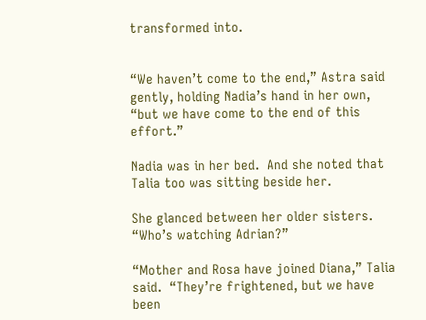transformed into.


“We haven’t come to the end,” Astra said gently, holding Nadia’s hand in her own, “but we have come to the end of this effort.”

Nadia was in her bed.  And she noted that Talia too was sitting beside her.

She glanced between her older sisters.  “Who’s watching Adrian?”

“Mother and Rosa have joined Diana,” Talia said.  “They’re frightened, but we have been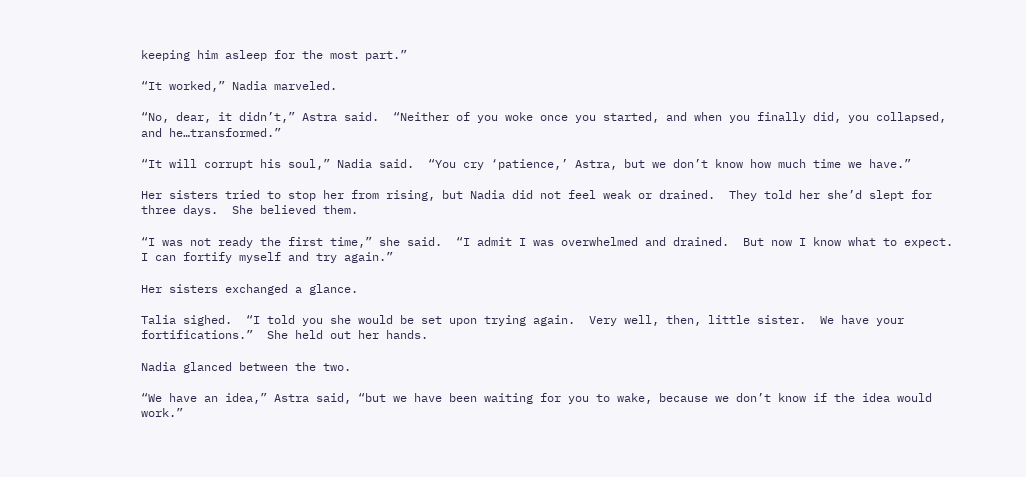keeping him asleep for the most part.”

“It worked,” Nadia marveled.

“No, dear, it didn’t,” Astra said.  “Neither of you woke once you started, and when you finally did, you collapsed, and he…transformed.”

“It will corrupt his soul,” Nadia said.  “You cry ‘patience,’ Astra, but we don’t know how much time we have.”

Her sisters tried to stop her from rising, but Nadia did not feel weak or drained.  They told her she’d slept for three days.  She believed them.

“I was not ready the first time,” she said.  “I admit I was overwhelmed and drained.  But now I know what to expect.  I can fortify myself and try again.”

Her sisters exchanged a glance.

Talia sighed.  “I told you she would be set upon trying again.  Very well, then, little sister.  We have your fortifications.”  She held out her hands.

Nadia glanced between the two.

“We have an idea,” Astra said, “but we have been waiting for you to wake, because we don’t know if the idea would work.”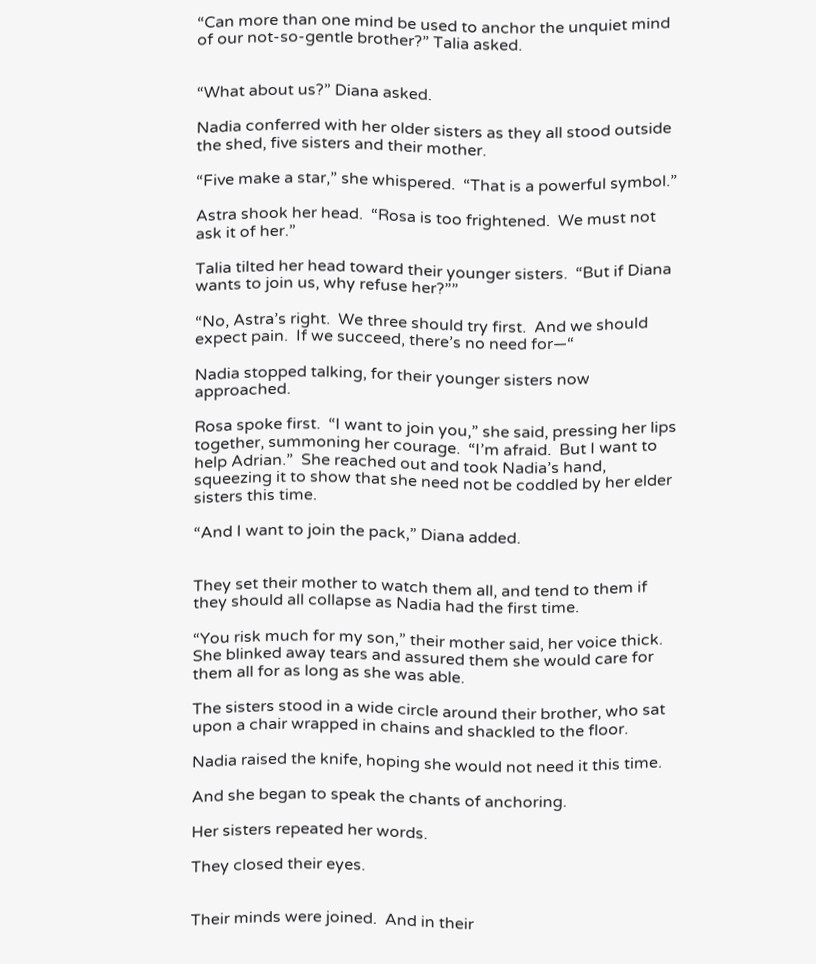“Can more than one mind be used to anchor the unquiet mind of our not-so-gentle brother?” Talia asked.


“What about us?” Diana asked.

Nadia conferred with her older sisters as they all stood outside the shed, five sisters and their mother.

“Five make a star,” she whispered.  “That is a powerful symbol.”

Astra shook her head.  “Rosa is too frightened.  We must not ask it of her.”

Talia tilted her head toward their younger sisters.  “But if Diana wants to join us, why refuse her?””

“No, Astra’s right.  We three should try first.  And we should expect pain.  If we succeed, there’s no need for—“

Nadia stopped talking, for their younger sisters now approached.

Rosa spoke first.  “I want to join you,” she said, pressing her lips together, summoning her courage.  “I’m afraid.  But I want to help Adrian.”  She reached out and took Nadia’s hand, squeezing it to show that she need not be coddled by her elder sisters this time.

“And I want to join the pack,” Diana added.


They set their mother to watch them all, and tend to them if they should all collapse as Nadia had the first time.

“You risk much for my son,” their mother said, her voice thick.  She blinked away tears and assured them she would care for them all for as long as she was able.

The sisters stood in a wide circle around their brother, who sat upon a chair wrapped in chains and shackled to the floor.

Nadia raised the knife, hoping she would not need it this time.

And she began to speak the chants of anchoring.

Her sisters repeated her words.

They closed their eyes.


Their minds were joined.  And in their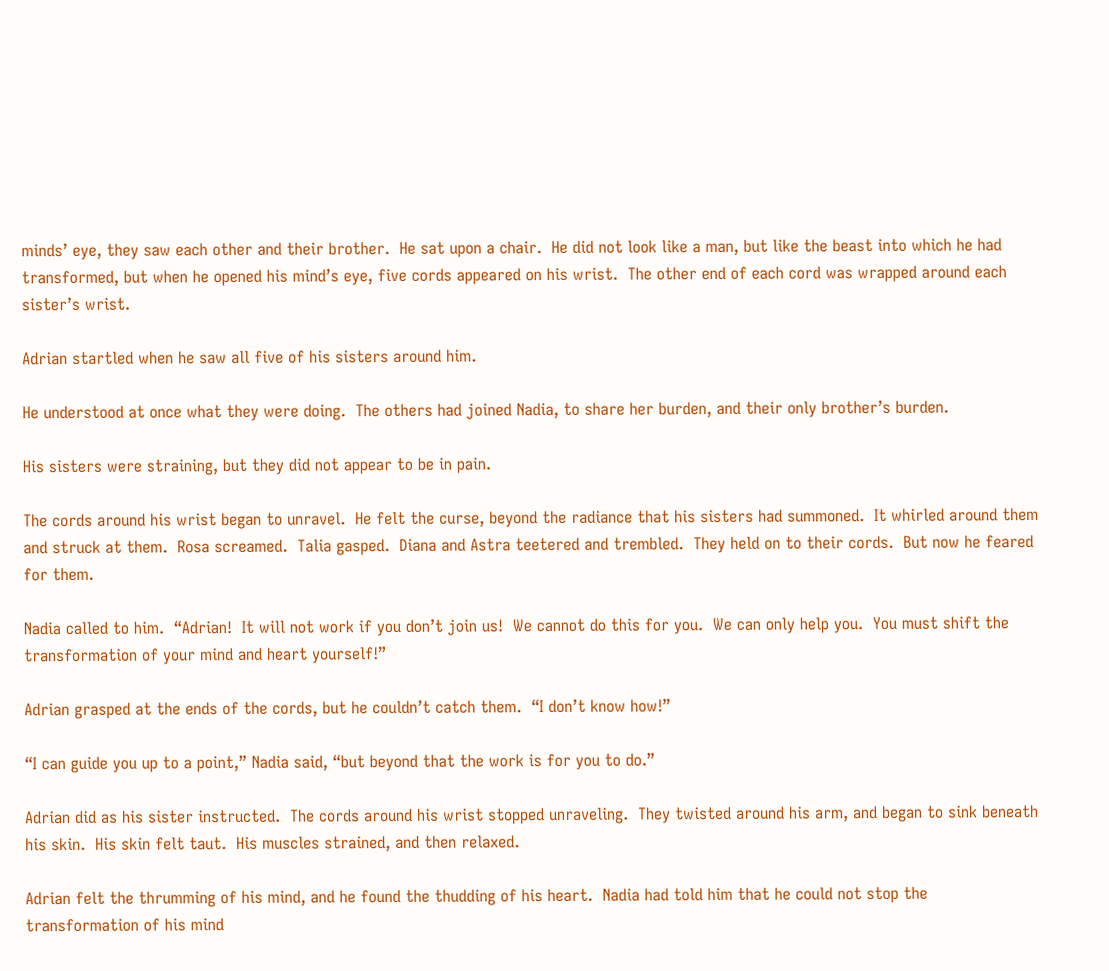minds’ eye, they saw each other and their brother.  He sat upon a chair.  He did not look like a man, but like the beast into which he had transformed, but when he opened his mind’s eye, five cords appeared on his wrist.  The other end of each cord was wrapped around each sister’s wrist.

Adrian startled when he saw all five of his sisters around him.

He understood at once what they were doing.  The others had joined Nadia, to share her burden, and their only brother’s burden.

His sisters were straining, but they did not appear to be in pain.

The cords around his wrist began to unravel.  He felt the curse, beyond the radiance that his sisters had summoned.  It whirled around them and struck at them.  Rosa screamed.  Talia gasped.  Diana and Astra teetered and trembled.  They held on to their cords.  But now he feared for them.

Nadia called to him.  “Adrian!  It will not work if you don’t join us!  We cannot do this for you.  We can only help you.  You must shift the transformation of your mind and heart yourself!”

Adrian grasped at the ends of the cords, but he couldn’t catch them.  “I don’t know how!”

“I can guide you up to a point,” Nadia said, “but beyond that the work is for you to do.”

Adrian did as his sister instructed.  The cords around his wrist stopped unraveling.  They twisted around his arm, and began to sink beneath his skin.  His skin felt taut.  His muscles strained, and then relaxed.

Adrian felt the thrumming of his mind, and he found the thudding of his heart.  Nadia had told him that he could not stop the transformation of his mind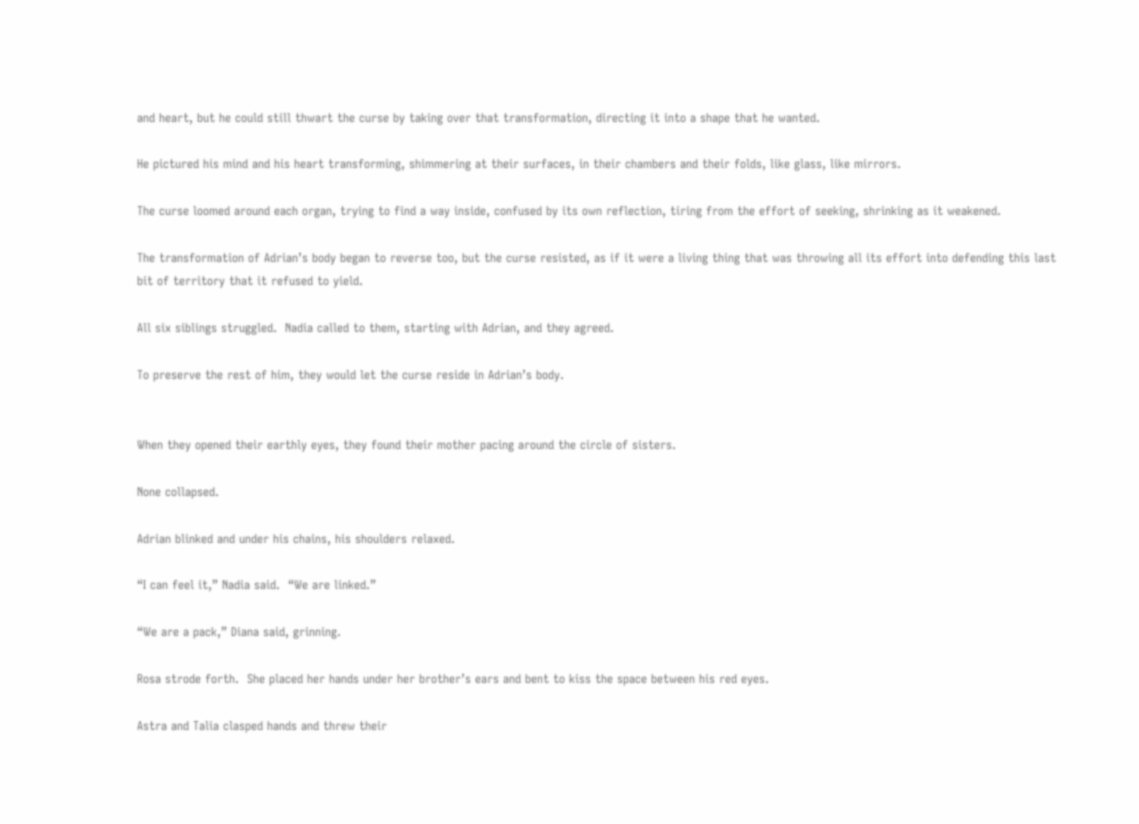and heart, but he could still thwart the curse by taking over that transformation, directing it into a shape that he wanted.

He pictured his mind and his heart transforming, shimmering at their surfaces, in their chambers and their folds, like glass, like mirrors.

The curse loomed around each organ, trying to find a way inside, confused by its own reflection, tiring from the effort of seeking, shrinking as it weakened.

The transformation of Adrian’s body began to reverse too, but the curse resisted, as if it were a living thing that was throwing all its effort into defending this last bit of territory that it refused to yield.

All six siblings struggled.  Nadia called to them, starting with Adrian, and they agreed.

To preserve the rest of him, they would let the curse reside in Adrian’s body.


When they opened their earthly eyes, they found their mother pacing around the circle of sisters.

None collapsed.

Adrian blinked and under his chains, his shoulders relaxed.

“I can feel it,” Nadia said.  “We are linked.”

“We are a pack,” Diana said, grinning.

Rosa strode forth.  She placed her hands under her brother’s ears and bent to kiss the space between his red eyes.

Astra and Talia clasped hands and threw their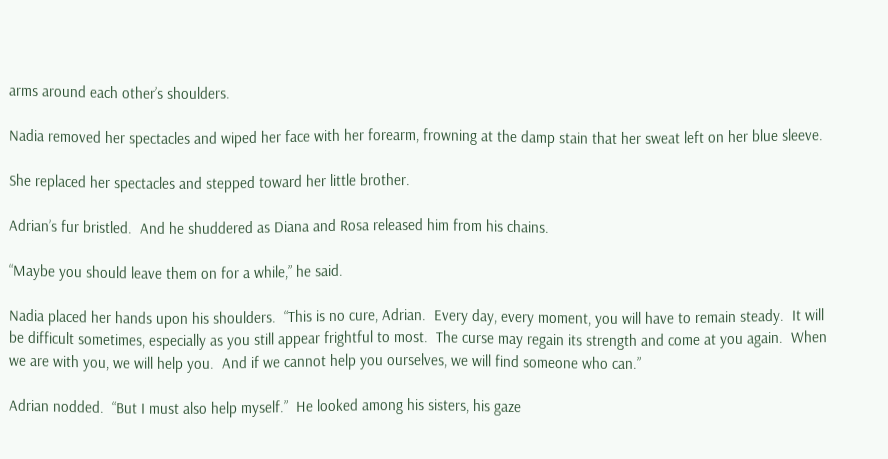arms around each other’s shoulders.

Nadia removed her spectacles and wiped her face with her forearm, frowning at the damp stain that her sweat left on her blue sleeve.

She replaced her spectacles and stepped toward her little brother.

Adrian’s fur bristled.  And he shuddered as Diana and Rosa released him from his chains.

“Maybe you should leave them on for a while,” he said.

Nadia placed her hands upon his shoulders.  “This is no cure, Adrian.  Every day, every moment, you will have to remain steady.  It will be difficult sometimes, especially as you still appear frightful to most.  The curse may regain its strength and come at you again.  When we are with you, we will help you.  And if we cannot help you ourselves, we will find someone who can.”

Adrian nodded.  “But I must also help myself.”  He looked among his sisters, his gaze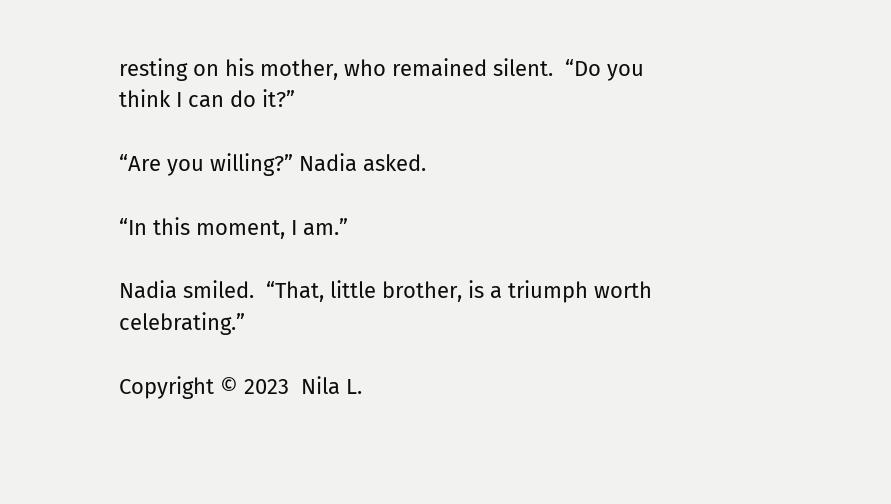resting on his mother, who remained silent.  “Do you think I can do it?”

“Are you willing?” Nadia asked.

“In this moment, I am.”

Nadia smiled.  “That, little brother, is a triumph worth celebrating.”

Copyright © 2023  Nila L.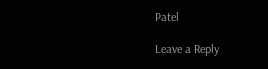Patel

Leave a Reply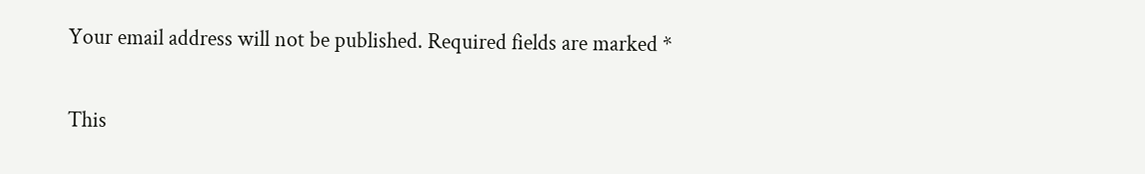Your email address will not be published. Required fields are marked *

This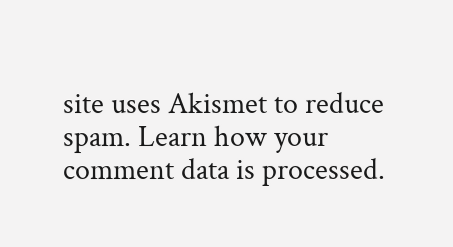site uses Akismet to reduce spam. Learn how your comment data is processed.